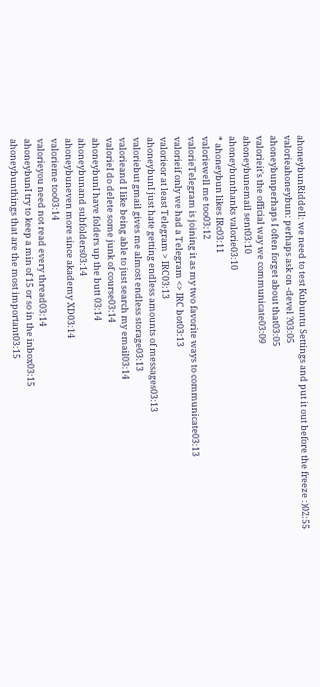ahoneybunRiddell: we need to test Kubuntu Settings and put it out before the freeze :)02:55
valorieahoneybun: perhaps ask on -devel ?03:05
ahoneybunperhaps I often forget about that03:05
valorieit's the official way we communicate03:09
ahoneybunemail sent03:10
ahoneybunthanks valorie03:10
* ahoneybun likes IRc03:11
valoriewell me too03:12
valorieTelegram is joining it as my two favorite ways to communicate03:13
valorieif only we had a Telegram <> IRC bot03:13
valorieor at least Telegram > IRC03:13
ahoneybunI just hate getting endless amounts of messages03:13
valoriebut gmail gives me almost endless storage03:13
valorieand I like being able to just search my email03:14
valorieI do delete some junk of course03:14
ahoneybunI have folders up the butt 03:14
ahoneybunand subfolders03:14
ahoneybuneven more since akademy XD03:14
valorieme too03:14
valorieyou need not read every thread03:14
ahoneybunI try to keep a min of 15 or so in the inbox03:15
ahoneybunthings that are the most important03:15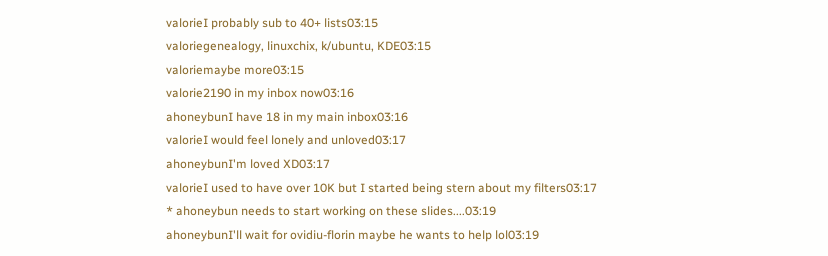valorieI probably sub to 40+ lists03:15
valoriegenealogy, linuxchix, k/ubuntu, KDE03:15
valoriemaybe more03:15
valorie2190 in my inbox now03:16
ahoneybunI have 18 in my main inbox03:16
valorieI would feel lonely and unloved03:17
ahoneybunI'm loved XD03:17
valorieI used to have over 10K but I started being stern about my filters03:17
* ahoneybun needs to start working on these slides....03:19
ahoneybunI'll wait for ovidiu-florin maybe he wants to help lol03:19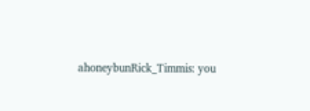ahoneybunRick_Timmis: you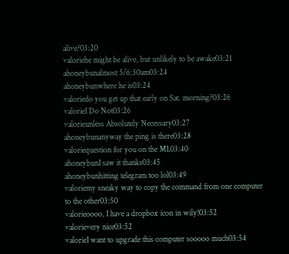alive?03:20
valoriehe might be alive, but unlikely to be awake03:21
ahoneybunalmost 5/6:30am03:24
ahoneybunwhere he is03:24
valoriedo you get up that early on Sat. morning?03:26
valorieI Do Not03:26
valorieunless Absolutely Necessary03:27
ahoneybunanyway the ping is there03:28
valoriequestion for you on the ML03:40
ahoneybunI saw it thanks03:45
ahoneybunhitting telegram too lol03:49
valoriemy sneaky way to copy the command from one computer to the other03:50
valorieoooo, I have a dropbox icon in wily!03:52
valorievery nice03:52
valorieI want to upgrade this computer sooooo much03:54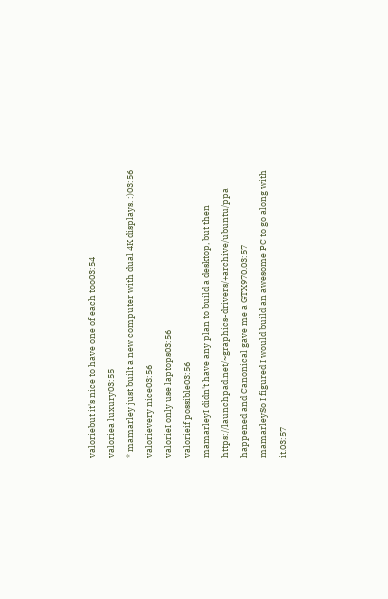valoriebut it's nice to have one of each too03:54
valoriea luxury03:55
* mamarley just built a new computer with dual 4K displays. :)03:56
valorievery nice03:56
valorieI only use laptops03:56
valorieif possible03:56
mamarleyI didn't have any plan to build a desktop, but then https://launchpad.net/~graphics-drivers/+archive/ubuntu/ppa happened and Canonical gave me a GTX970.03:57
mamarleySo I figured I would build an awesome PC to go along with it.03:57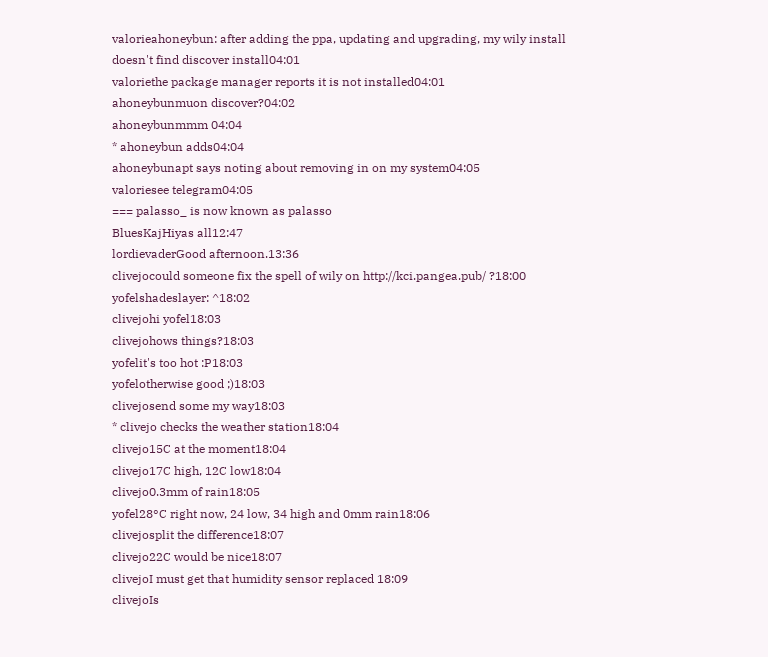valorieahoneybun: after adding the ppa, updating and upgrading, my wily install doesn't find discover install04:01
valoriethe package manager reports it is not installed04:01
ahoneybunmuon discover?04:02
ahoneybunmmm 04:04
* ahoneybun adds04:04
ahoneybunapt says noting about removing in on my system04:05
valoriesee telegram04:05
=== palasso_ is now known as palasso
BluesKajHiyas all12:47
lordievaderGood afternoon.13:36
clivejocould someone fix the spell of wily on http://kci.pangea.pub/ ?18:00
yofelshadeslayer: ^18:02
clivejohi yofel18:03
clivejohows things?18:03
yofelit's too hot :P18:03
yofelotherwise good ;)18:03
clivejosend some my way18:03
* clivejo checks the weather station18:04
clivejo15C at the moment18:04
clivejo17C high, 12C low18:04
clivejo0.3mm of rain18:05
yofel28°C right now, 24 low, 34 high and 0mm rain18:06
clivejosplit the difference18:07
clivejo22C would be nice18:07
clivejoI must get that humidity sensor replaced 18:09
clivejoIs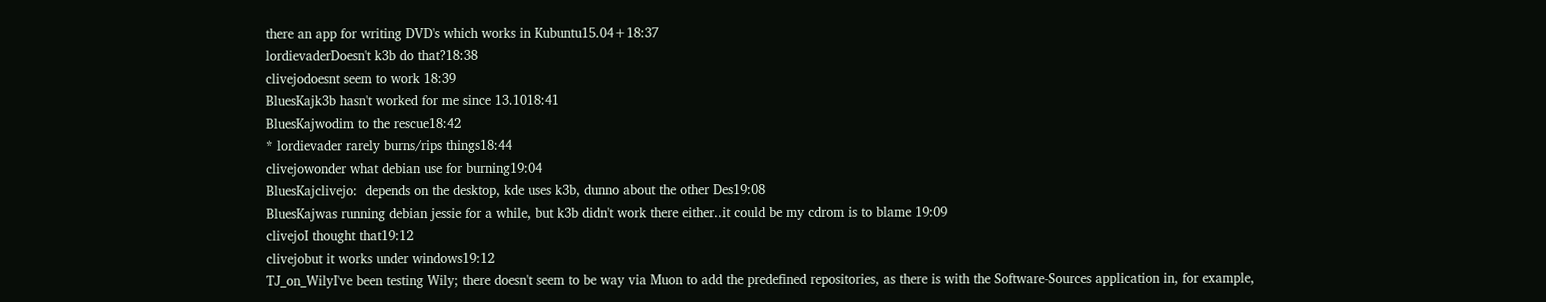there an app for writing DVD's which works in Kubuntu15.04+18:37
lordievaderDoesn't k3b do that?18:38
clivejodoesnt seem to work 18:39
BluesKajk3b hasn't worked for me since 13.1018:41
BluesKajwodim to the rescue18:42
* lordievader rarely burns/rips things18:44
clivejowonder what debian use for burning19:04
BluesKajclivejo:  depends on the desktop, kde uses k3b, dunno about the other Des19:08
BluesKajwas running debian jessie for a while, but k3b didn't work there either..it could be my cdrom is to blame 19:09
clivejoI thought that19:12
clivejobut it works under windows19:12
TJ_on_WilyI've been testing Wily; there doesn't seem to be way via Muon to add the predefined repositories, as there is with the Software-Sources application in, for example,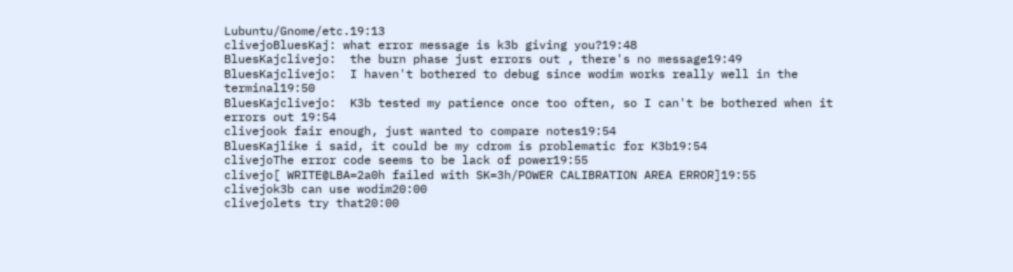Lubuntu/Gnome/etc.19:13
clivejoBluesKaj: what error message is k3b giving you?19:48
BluesKajclivejo:  the burn phase just errors out , there's no message19:49
BluesKajclivejo:  I haven't bothered to debug since wodim works really well in the terminal19:50
BluesKajclivejo:  K3b tested my patience once too often, so I can't be bothered when it errors out 19:54
clivejook fair enough, just wanted to compare notes19:54
BluesKajlike i said, it could be my cdrom is problematic for K3b19:54
clivejoThe error code seems to be lack of power19:55
clivejo[ WRITE@LBA=2a0h failed with SK=3h/POWER CALIBRATION AREA ERROR]19:55
clivejok3b can use wodim20:00
clivejolets try that20:00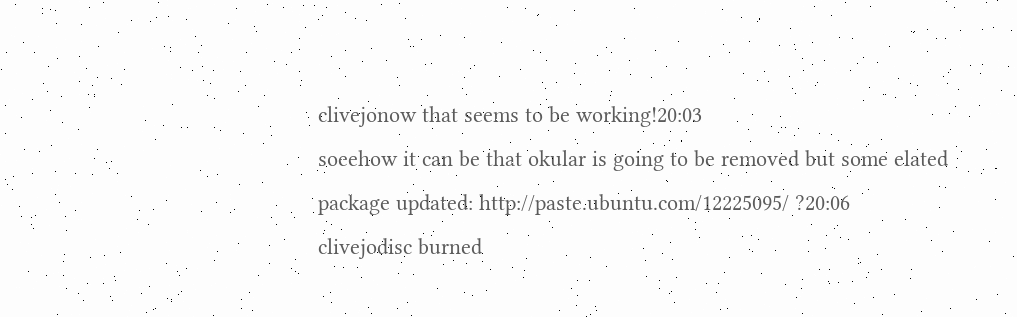clivejonow that seems to be working!20:03
soeehow it can be that okular is going to be removed but some elated package updated: http://paste.ubuntu.com/12225095/ ?20:06
clivejodisc burned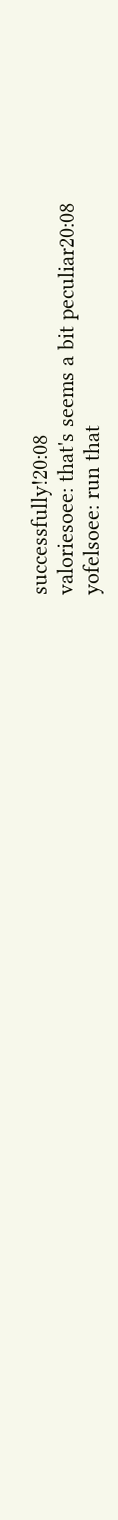successfully!20:08
valoriesoee: that's seems a bit peculiar20:08
yofelsoee: run that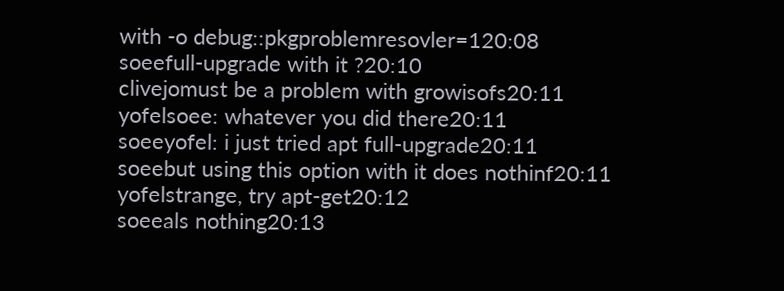with -o debug::pkgproblemresovler=120:08
soeefull-upgrade with it ?20:10
clivejomust be a problem with growisofs20:11
yofelsoee: whatever you did there20:11
soeeyofel: i just tried apt full-upgrade20:11
soeebut using this option with it does nothinf20:11
yofelstrange, try apt-get20:12
soeeals nothing20:13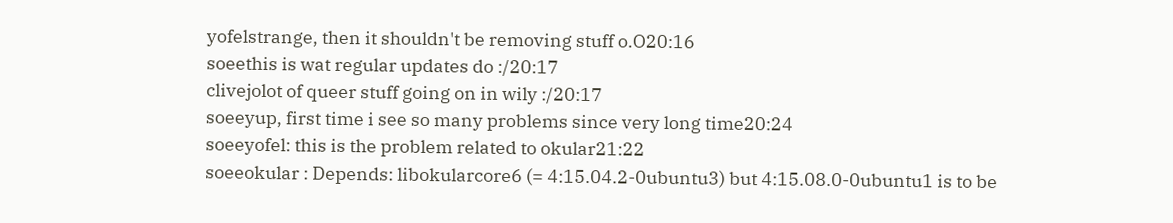yofelstrange, then it shouldn't be removing stuff o.O20:16
soeethis is wat regular updates do :/20:17
clivejolot of queer stuff going on in wily :/20:17
soeeyup, first time i see so many problems since very long time20:24
soeeyofel: this is the problem related to okular21:22
soeeokular : Depends: libokularcore6 (= 4:15.04.2-0ubuntu3) but 4:15.08.0-0ubuntu1 is to be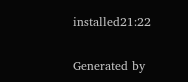installed21:22

Generated by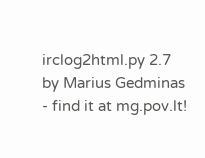irclog2html.py 2.7 by Marius Gedminas - find it at mg.pov.lt!